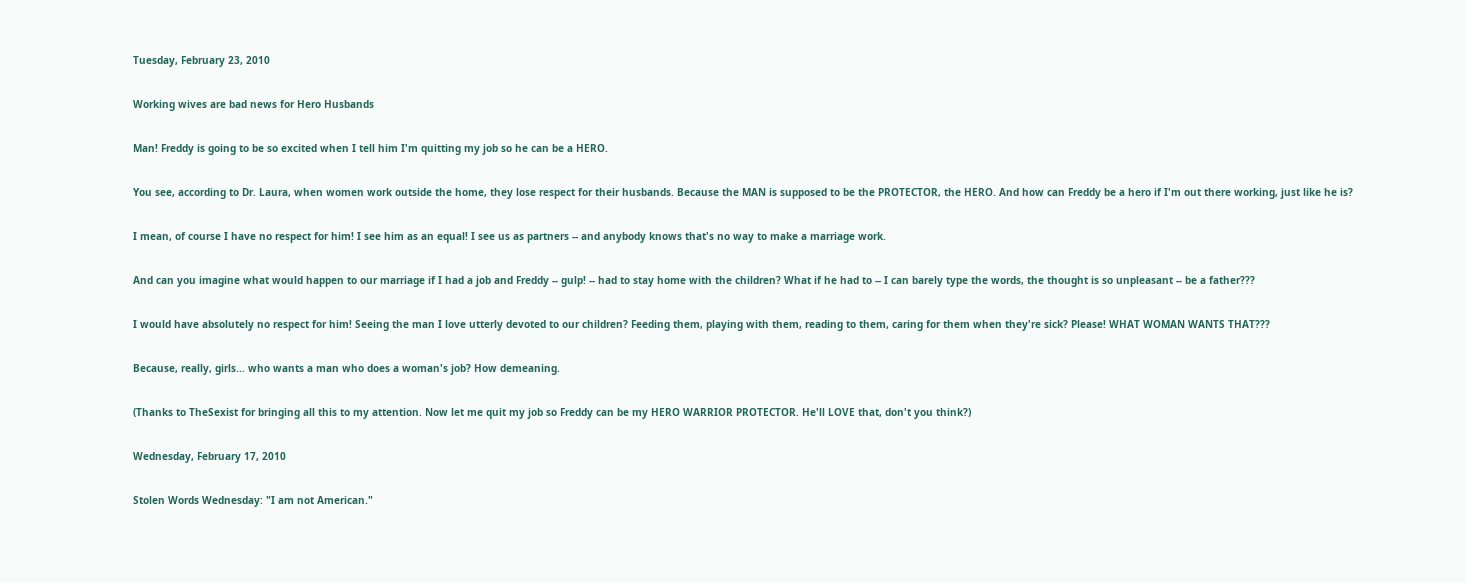Tuesday, February 23, 2010

Working wives are bad news for Hero Husbands

Man! Freddy is going to be so excited when I tell him I'm quitting my job so he can be a HERO.

You see, according to Dr. Laura, when women work outside the home, they lose respect for their husbands. Because the MAN is supposed to be the PROTECTOR, the HERO. And how can Freddy be a hero if I'm out there working, just like he is?

I mean, of course I have no respect for him! I see him as an equal! I see us as partners -- and anybody knows that's no way to make a marriage work.

And can you imagine what would happen to our marriage if I had a job and Freddy -- gulp! -- had to stay home with the children? What if he had to -- I can barely type the words, the thought is so unpleasant -- be a father???

I would have absolutely no respect for him! Seeing the man I love utterly devoted to our children? Feeding them, playing with them, reading to them, caring for them when they're sick? Please! WHAT WOMAN WANTS THAT???

Because, really, girls... who wants a man who does a woman's job? How demeaning.

(Thanks to TheSexist for bringing all this to my attention. Now let me quit my job so Freddy can be my HERO WARRIOR PROTECTOR. He'll LOVE that, don't you think?)

Wednesday, February 17, 2010

Stolen Words Wednesday: "I am not American."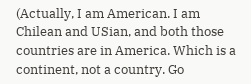(Actually, I am American. I am Chilean and USian, and both those countries are in America. Which is a continent, not a country. Go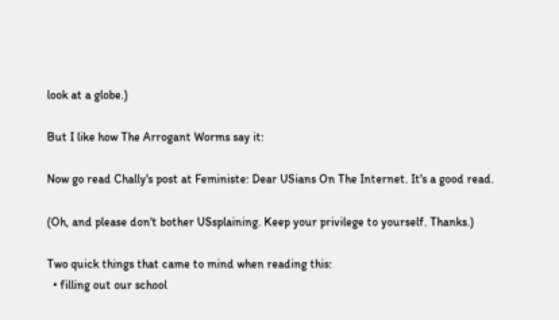look at a globe.)

But I like how The Arrogant Worms say it:

Now go read Chally's post at Feministe: Dear USians On The Internet. It's a good read.

(Oh, and please don't bother USsplaining. Keep your privilege to yourself. Thanks.)

Two quick things that came to mind when reading this:
  • filling out our school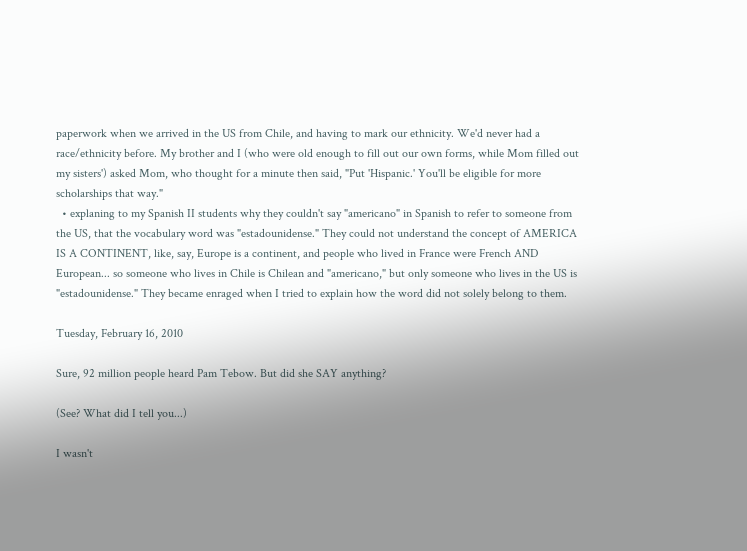paperwork when we arrived in the US from Chile, and having to mark our ethnicity. We'd never had a race/ethnicity before. My brother and I (who were old enough to fill out our own forms, while Mom filled out my sisters') asked Mom, who thought for a minute then said, "Put 'Hispanic.' You'll be eligible for more scholarships that way."
  • explaning to my Spanish II students why they couldn't say "americano" in Spanish to refer to someone from the US, that the vocabulary word was "estadounidense." They could not understand the concept of AMERICA IS A CONTINENT, like, say, Europe is a continent, and people who lived in France were French AND European... so someone who lives in Chile is Chilean and "americano," but only someone who lives in the US is "estadounidense." They became enraged when I tried to explain how the word did not solely belong to them.

Tuesday, February 16, 2010

Sure, 92 million people heard Pam Tebow. But did she SAY anything?

(See? What did I tell you...)

I wasn't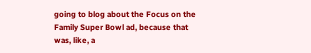going to blog about the Focus on the Family Super Bowl ad, because that was, like, a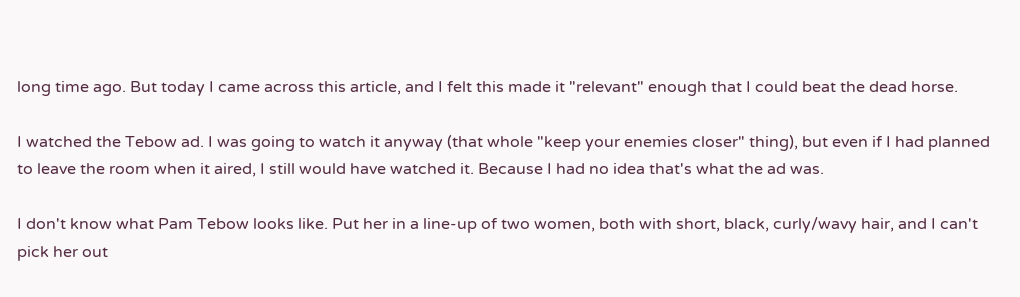long time ago. But today I came across this article, and I felt this made it "relevant" enough that I could beat the dead horse.

I watched the Tebow ad. I was going to watch it anyway (that whole "keep your enemies closer" thing), but even if I had planned to leave the room when it aired, I still would have watched it. Because I had no idea that's what the ad was.

I don't know what Pam Tebow looks like. Put her in a line-up of two women, both with short, black, curly/wavy hair, and I can't pick her out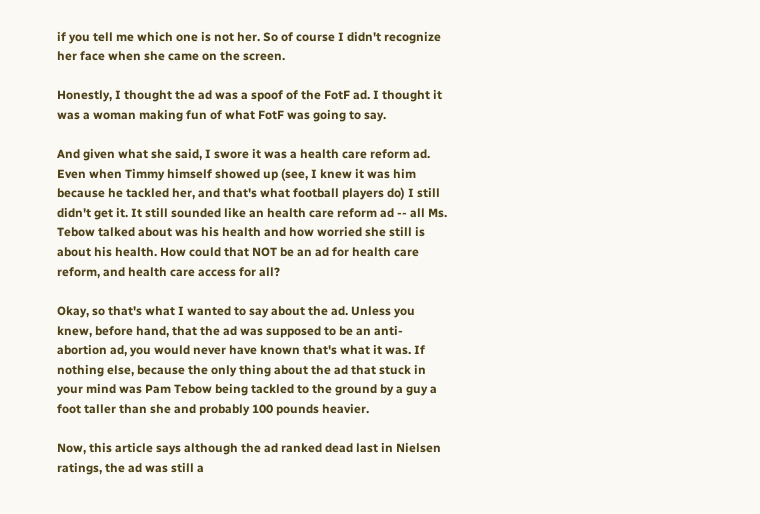if you tell me which one is not her. So of course I didn't recognize her face when she came on the screen.

Honestly, I thought the ad was a spoof of the FotF ad. I thought it was a woman making fun of what FotF was going to say.

And given what she said, I swore it was a health care reform ad. Even when Timmy himself showed up (see, I knew it was him because he tackled her, and that's what football players do) I still didn't get it. It still sounded like an health care reform ad -- all Ms. Tebow talked about was his health and how worried she still is about his health. How could that NOT be an ad for health care reform, and health care access for all?

Okay, so that's what I wanted to say about the ad. Unless you knew, before hand, that the ad was supposed to be an anti-abortion ad, you would never have known that's what it was. If nothing else, because the only thing about the ad that stuck in your mind was Pam Tebow being tackled to the ground by a guy a foot taller than she and probably 100 pounds heavier.

Now, this article says although the ad ranked dead last in Nielsen ratings, the ad was still a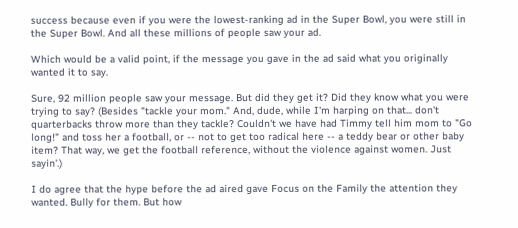success because even if you were the lowest-ranking ad in the Super Bowl, you were still in the Super Bowl. And all these millions of people saw your ad.

Which would be a valid point, if the message you gave in the ad said what you originally wanted it to say.

Sure, 92 million people saw your message. But did they get it? Did they know what you were trying to say? (Besides "tackle your mom." And, dude, while I'm harping on that... don't quarterbacks throw more than they tackle? Couldn't we have had Timmy tell him mom to "Go long!" and toss her a football, or -- not to get too radical here -- a teddy bear or other baby item? That way, we get the football reference, without the violence against women. Just sayin'.)

I do agree that the hype before the ad aired gave Focus on the Family the attention they wanted. Bully for them. But how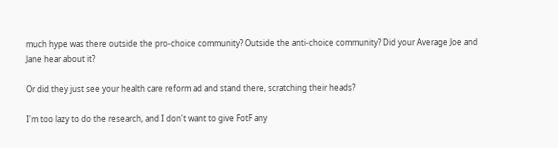much hype was there outside the pro-choice community? Outside the anti-choice community? Did your Average Joe and Jane hear about it?

Or did they just see your health care reform ad and stand there, scratching their heads?

I'm too lazy to do the research, and I don't want to give FotF any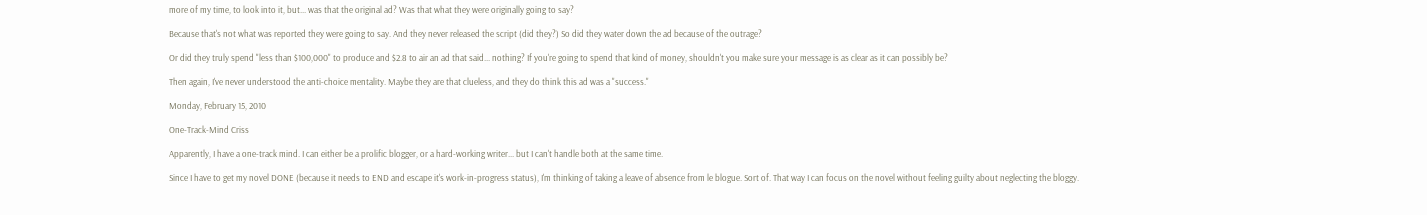more of my time, to look into it, but... was that the original ad? Was that what they were originally going to say?

Because that's not what was reported they were going to say. And they never released the script (did they?) So did they water down the ad because of the outrage?

Or did they truly spend "less than $100,000" to produce and $2.8 to air an ad that said... nothing? If you're going to spend that kind of money, shouldn't you make sure your message is as clear as it can possibly be?

Then again, I've never understood the anti-choice mentality. Maybe they are that clueless, and they do think this ad was a "success."

Monday, February 15, 2010

One-Track-Mind Criss

Apparently, I have a one-track mind. I can either be a prolific blogger, or a hard-working writer... but I can't handle both at the same time.

Since I have to get my novel DONE (because it needs to END and escape it's work-in-progress status), I'm thinking of taking a leave of absence from le blogue. Sort of. That way I can focus on the novel without feeling guilty about neglecting the bloggy.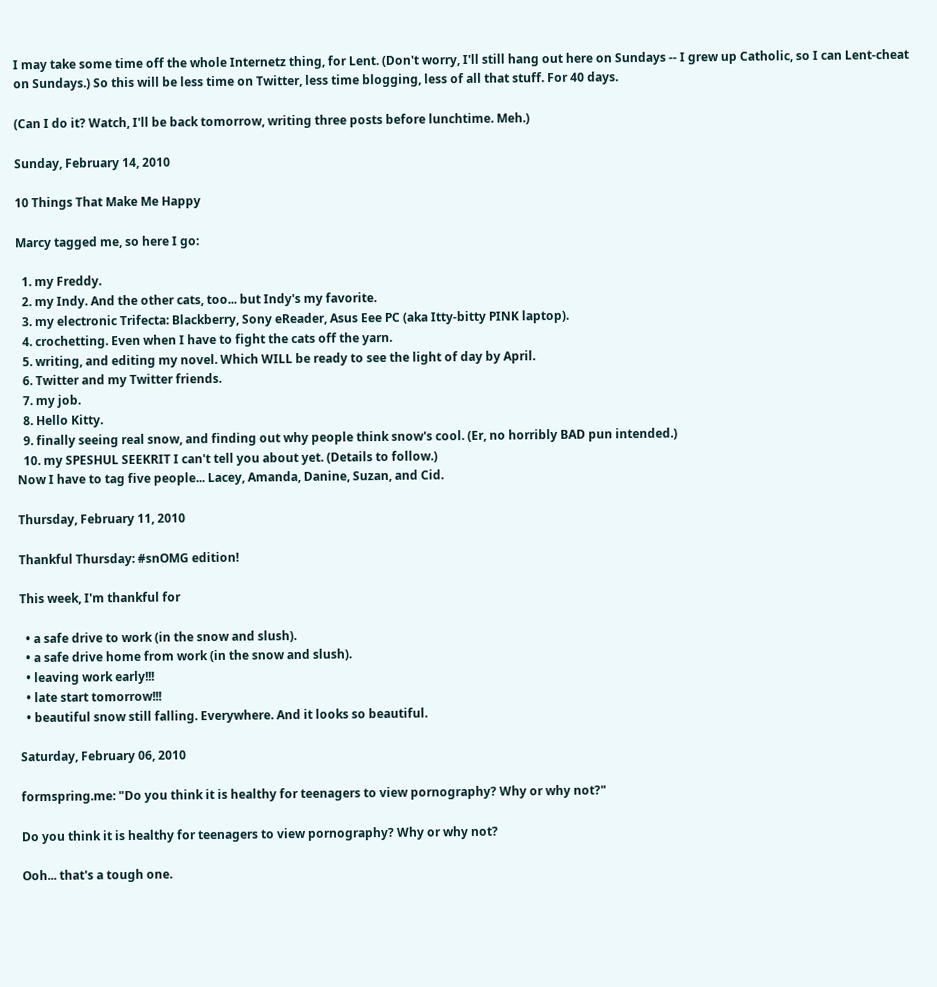I may take some time off the whole Internetz thing, for Lent. (Don't worry, I'll still hang out here on Sundays -- I grew up Catholic, so I can Lent-cheat on Sundays.) So this will be less time on Twitter, less time blogging, less of all that stuff. For 40 days.

(Can I do it? Watch, I'll be back tomorrow, writing three posts before lunchtime. Meh.)

Sunday, February 14, 2010

10 Things That Make Me Happy

Marcy tagged me, so here I go:

  1. my Freddy.
  2. my Indy. And the other cats, too... but Indy's my favorite.
  3. my electronic Trifecta: Blackberry, Sony eReader, Asus Eee PC (aka Itty-bitty PINK laptop).
  4. crochetting. Even when I have to fight the cats off the yarn.
  5. writing, and editing my novel. Which WILL be ready to see the light of day by April.
  6. Twitter and my Twitter friends.
  7. my job.
  8. Hello Kitty.
  9. finally seeing real snow, and finding out why people think snow's cool. (Er, no horribly BAD pun intended.)
  10. my SPESHUL SEEKRIT I can't tell you about yet. (Details to follow.)
Now I have to tag five people... Lacey, Amanda, Danine, Suzan, and Cid.

Thursday, February 11, 2010

Thankful Thursday: #snOMG edition!

This week, I'm thankful for

  • a safe drive to work (in the snow and slush).
  • a safe drive home from work (in the snow and slush).
  • leaving work early!!!
  • late start tomorrow!!!
  • beautiful snow still falling. Everywhere. And it looks so beautiful.

Saturday, February 06, 2010

formspring.me: "Do you think it is healthy for teenagers to view pornography? Why or why not?"

Do you think it is healthy for teenagers to view pornography? Why or why not?

Ooh... that's a tough one.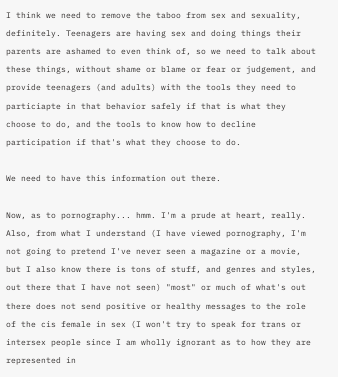I think we need to remove the taboo from sex and sexuality, definitely. Teenagers are having sex and doing things their parents are ashamed to even think of, so we need to talk about these things, without shame or blame or fear or judgement, and provide teenagers (and adults) with the tools they need to particiapte in that behavior safely if that is what they choose to do, and the tools to know how to decline participation if that's what they choose to do.

We need to have this information out there.

Now, as to pornography... hmm. I'm a prude at heart, really. Also, from what I understand (I have viewed pornography, I'm not going to pretend I've never seen a magazine or a movie, but I also know there is tons of stuff, and genres and styles, out there that I have not seen) "most" or much of what's out there does not send positive or healthy messages to the role of the cis female in sex (I won't try to speak for trans or intersex people since I am wholly ignorant as to how they are represented in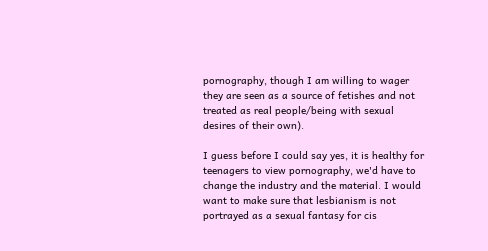pornography, though I am willing to wager they are seen as a source of fetishes and not treated as real people/being with sexual desires of their own).

I guess before I could say yes, it is healthy for teenagers to view pornography, we'd have to change the industry and the material. I would want to make sure that lesbianism is not portrayed as a sexual fantasy for cis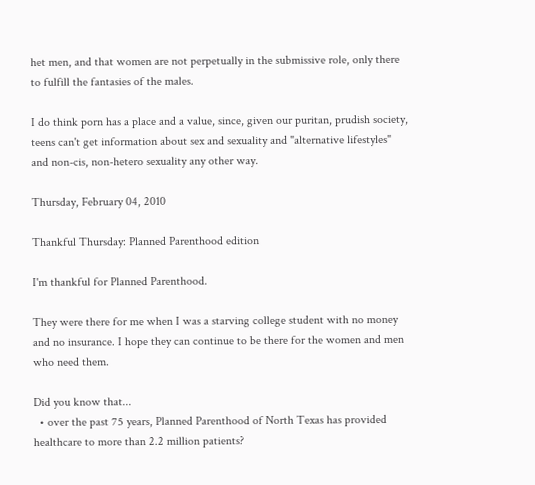het men, and that women are not perpetually in the submissive role, only there to fulfill the fantasies of the males.

I do think porn has a place and a value, since, given our puritan, prudish society, teens can't get information about sex and sexuality and "alternative lifestyles" and non-cis, non-hetero sexuality any other way.

Thursday, February 04, 2010

Thankful Thursday: Planned Parenthood edition

I'm thankful for Planned Parenthood.

They were there for me when I was a starving college student with no money and no insurance. I hope they can continue to be there for the women and men who need them.

Did you know that...
  • over the past 75 years, Planned Parenthood of North Texas has provided healthcare to more than 2.2 million patients?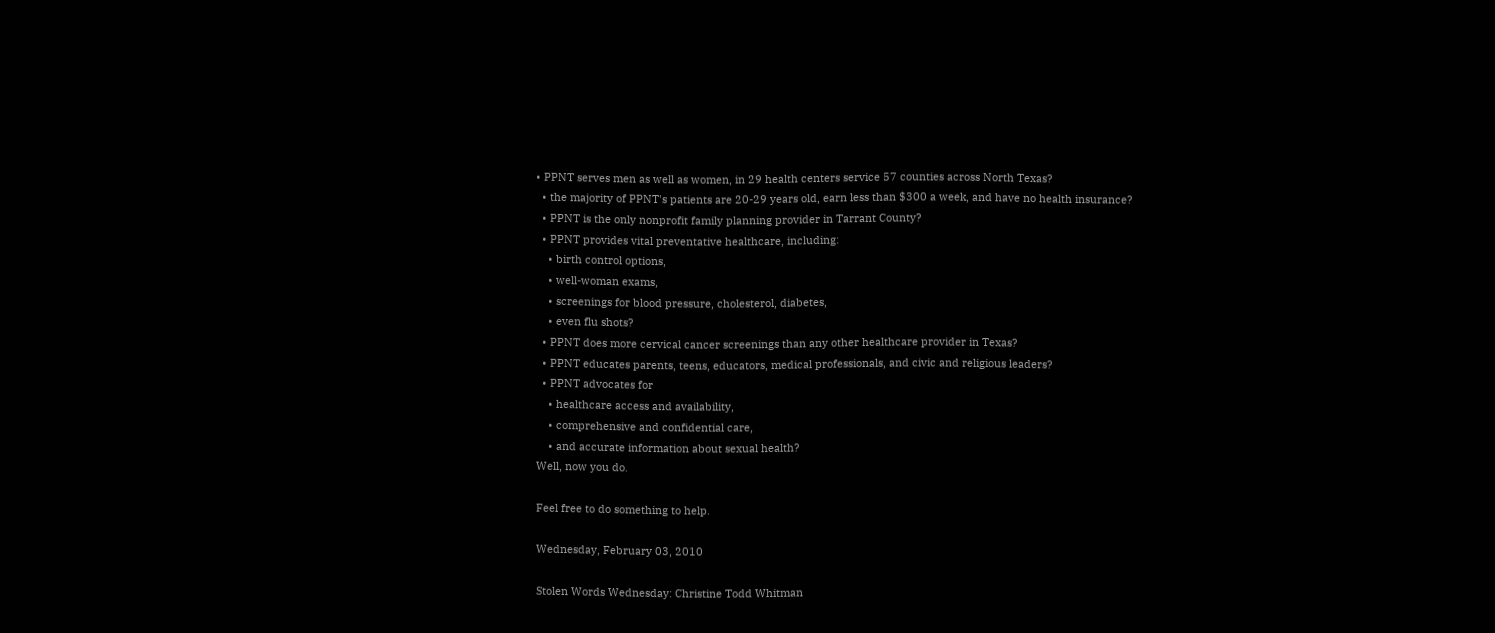• PPNT serves men as well as women, in 29 health centers service 57 counties across North Texas?
  • the majority of PPNT's patients are 20-29 years old, earn less than $300 a week, and have no health insurance?
  • PPNT is the only nonprofit family planning provider in Tarrant County?
  • PPNT provides vital preventative healthcare, including:
    • birth control options,
    • well-woman exams,
    • screenings for blood pressure, cholesterol, diabetes,
    • even flu shots?
  • PPNT does more cervical cancer screenings than any other healthcare provider in Texas?
  • PPNT educates parents, teens, educators, medical professionals, and civic and religious leaders?
  • PPNT advocates for
    • healthcare access and availability,
    • comprehensive and confidential care,
    • and accurate information about sexual health?
Well, now you do.

Feel free to do something to help.

Wednesday, February 03, 2010

Stolen Words Wednesday: Christine Todd Whitman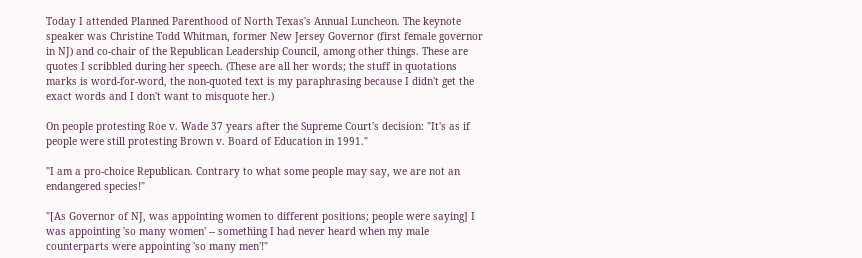Today I attended Planned Parenthood of North Texas's Annual Luncheon. The keynote speaker was Christine Todd Whitman, former New Jersey Governor (first female governor in NJ) and co-chair of the Republican Leadership Council, among other things. These are quotes I scribbled during her speech. (These are all her words; the stuff in quotations marks is word-for-word, the non-quoted text is my paraphrasing because I didn't get the exact words and I don't want to misquote her.)

On people protesting Roe v. Wade 37 years after the Supreme Court's decision: "It's as if people were still protesting Brown v. Board of Education in 1991."

"I am a pro-choice Republican. Contrary to what some people may say, we are not an endangered species!"

"[As Governor of NJ, was appointing women to different positions; people were saying] I was appointing 'so many women' -- something I had never heard when my male counterparts were appointing 'so many men'!"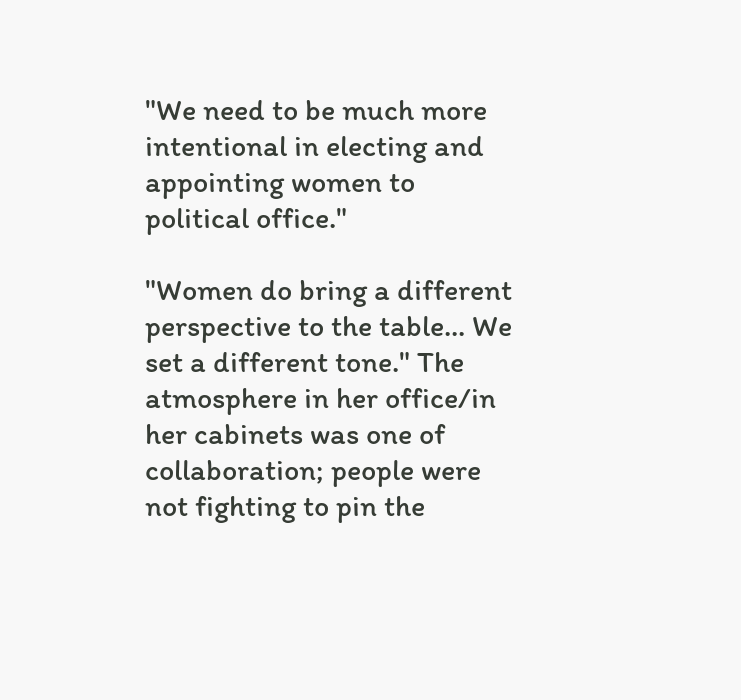"We need to be much more intentional in electing and appointing women to political office."

"Women do bring a different perspective to the table... We set a different tone." The atmosphere in her office/in her cabinets was one of collaboration; people were not fighting to pin the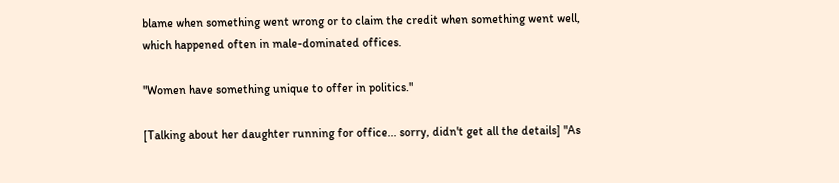blame when something went wrong or to claim the credit when something went well, which happened often in male-dominated offices.

"Women have something unique to offer in politics."

[Talking about her daughter running for office... sorry, didn't get all the details] "As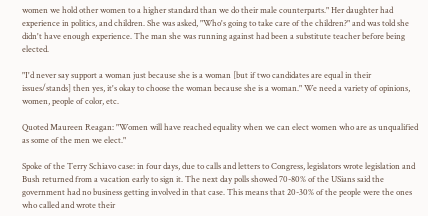women we hold other women to a higher standard than we do their male counterparts." Her daughter had experience in politics, and children. She was asked, "Who's going to take care of the children?" and was told she didn't have enough experience. The man she was running against had been a substitute teacher before being elected.

"I'd never say support a woman just because she is a woman [but if two candidates are equal in their issues/stands] then yes, it's okay to choose the woman because she is a woman." We need a variety of opinions, women, people of color, etc.

Quoted Maureen Reagan: "Women will have reached equality when we can elect women who are as unqualified as some of the men we elect."

Spoke of the Terry Schiavo case: in four days, due to calls and letters to Congress, legislators wrote legislation and Bush returned from a vacation early to sign it. The next day polls showed 70-80% of the USians said the government had no business getting involved in that case. This means that 20-30% of the people were the ones who called and wrote their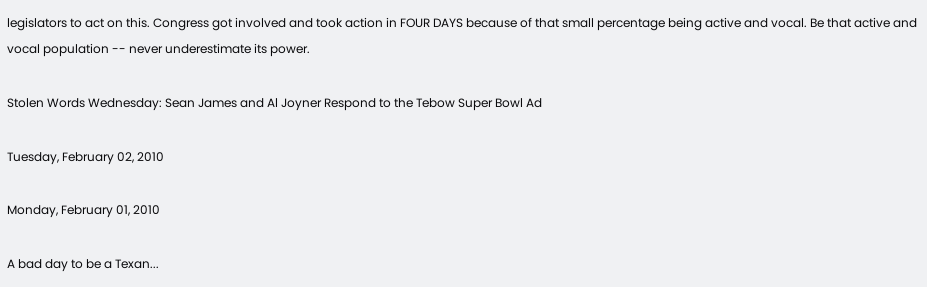legislators to act on this. Congress got involved and took action in FOUR DAYS because of that small percentage being active and vocal. Be that active and vocal population -- never underestimate its power.

Stolen Words Wednesday: Sean James and Al Joyner Respond to the Tebow Super Bowl Ad

Tuesday, February 02, 2010

Monday, February 01, 2010

A bad day to be a Texan...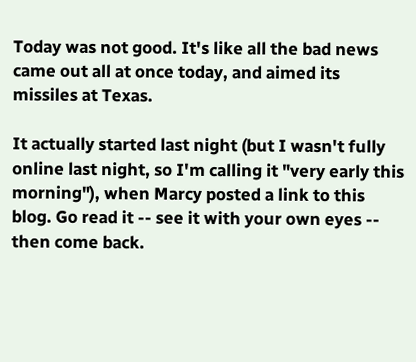Today was not good. It's like all the bad news came out all at once today, and aimed its missiles at Texas.

It actually started last night (but I wasn't fully online last night, so I'm calling it "very early this morning"), when Marcy posted a link to this blog. Go read it -- see it with your own eyes -- then come back.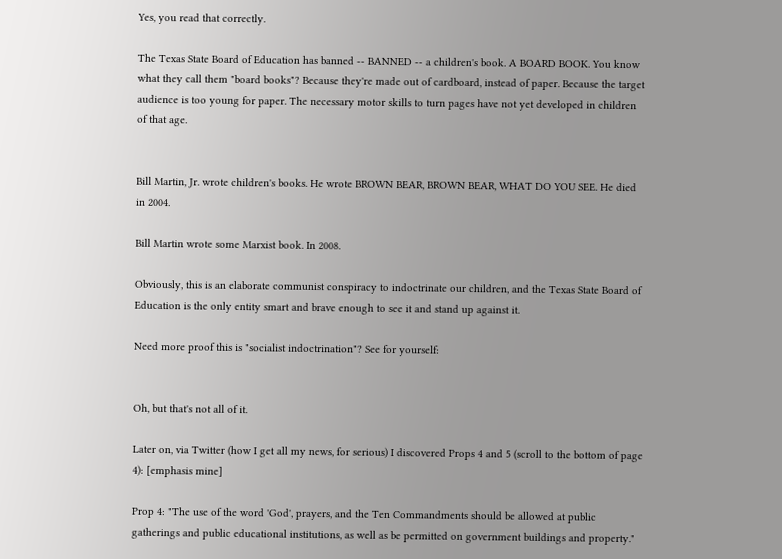Yes, you read that correctly.

The Texas State Board of Education has banned -- BANNED -- a children's book. A BOARD BOOK. You know what they call them "board books"? Because they're made out of cardboard, instead of paper. Because the target audience is too young for paper. The necessary motor skills to turn pages have not yet developed in children of that age.


Bill Martin, Jr. wrote children's books. He wrote BROWN BEAR, BROWN BEAR, WHAT DO YOU SEE. He died in 2004.

Bill Martin wrote some Marxist book. In 2008.

Obviously, this is an elaborate communist conspiracy to indoctrinate our children, and the Texas State Board of Education is the only entity smart and brave enough to see it and stand up against it.

Need more proof this is "socialist indoctrination"? See for yourself:


Oh, but that's not all of it.

Later on, via Twitter (how I get all my news, for serious) I discovered Props 4 and 5 (scroll to the bottom of page 4): [emphasis mine]

Prop 4: "The use of the word 'God', prayers, and the Ten Commandments should be allowed at public gatherings and public educational institutions, as well as be permitted on government buildings and property."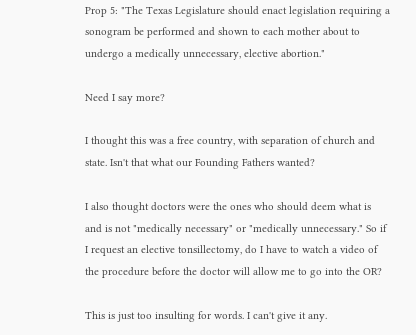Prop 5: "The Texas Legislature should enact legislation requiring a sonogram be performed and shown to each mother about to undergo a medically unnecessary, elective abortion."

Need I say more?

I thought this was a free country, with separation of church and state. Isn't that what our Founding Fathers wanted?

I also thought doctors were the ones who should deem what is and is not "medically necessary" or "medically unnecessary." So if I request an elective tonsillectomy, do I have to watch a video of the procedure before the doctor will allow me to go into the OR?

This is just too insulting for words. I can't give it any.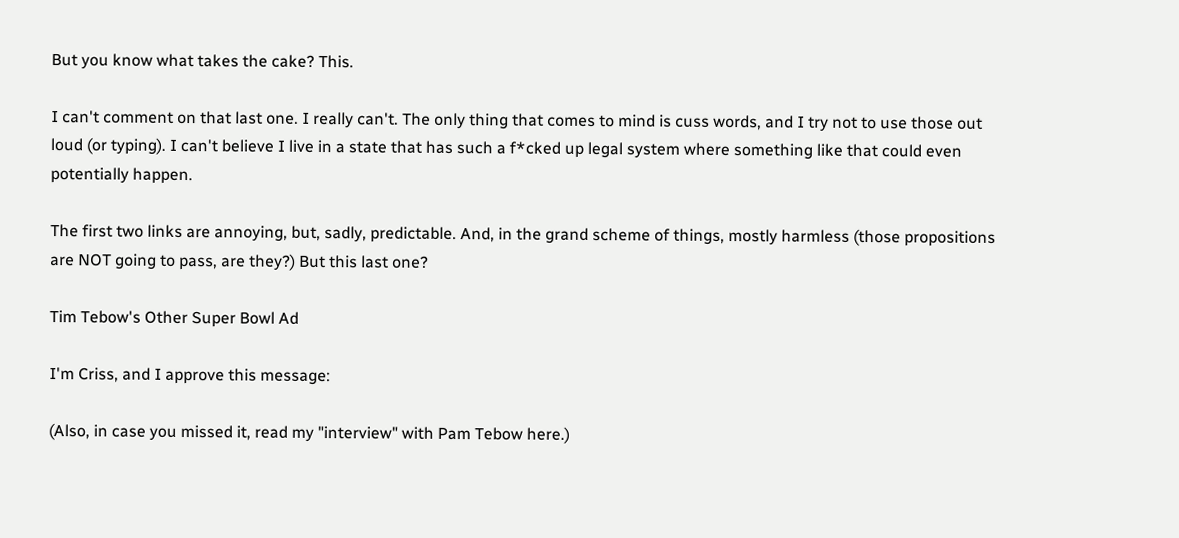But you know what takes the cake? This.

I can't comment on that last one. I really can't. The only thing that comes to mind is cuss words, and I try not to use those out loud (or typing). I can't believe I live in a state that has such a f*cked up legal system where something like that could even potentially happen.

The first two links are annoying, but, sadly, predictable. And, in the grand scheme of things, mostly harmless (those propositions are NOT going to pass, are they?) But this last one?

Tim Tebow's Other Super Bowl Ad

I'm Criss, and I approve this message:

(Also, in case you missed it, read my "interview" with Pam Tebow here.)